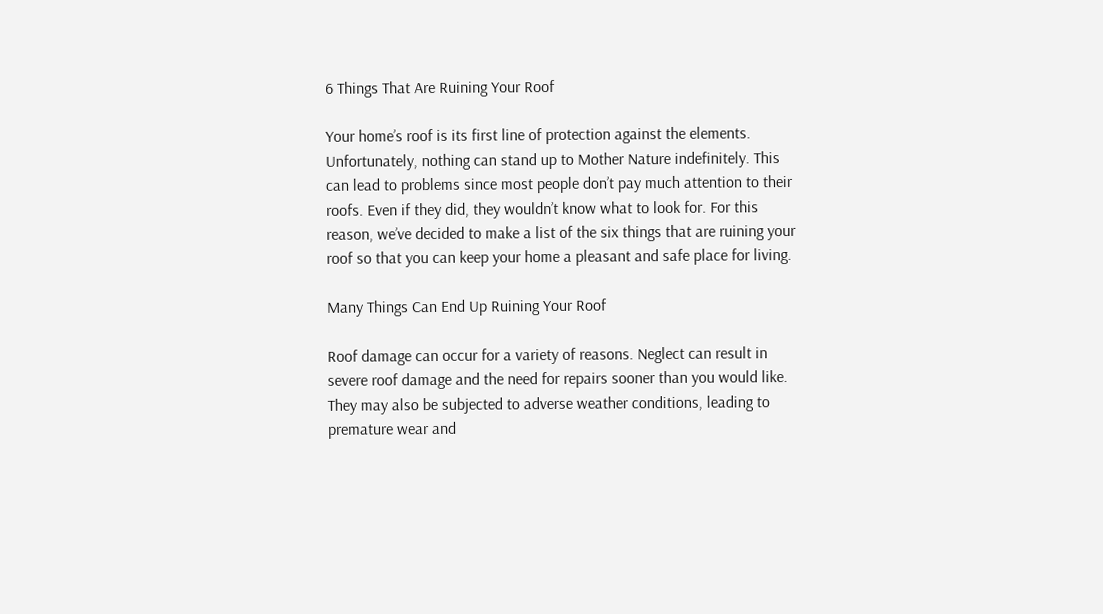6 Things That Are Ruining Your Roof

Your home’s roof is its first line of protection against the elements. Unfortunately, nothing can stand up to Mother Nature indefinitely. This can lead to problems since most people don’t pay much attention to their roofs. Even if they did, they wouldn’t know what to look for. For this reason, we’ve decided to make a list of the six things that are ruining your roof so that you can keep your home a pleasant and safe place for living.

Many Things Can End Up Ruining Your Roof

Roof damage can occur for a variety of reasons. Neglect can result in severe roof damage and the need for repairs sooner than you would like. They may also be subjected to adverse weather conditions, leading to premature wear and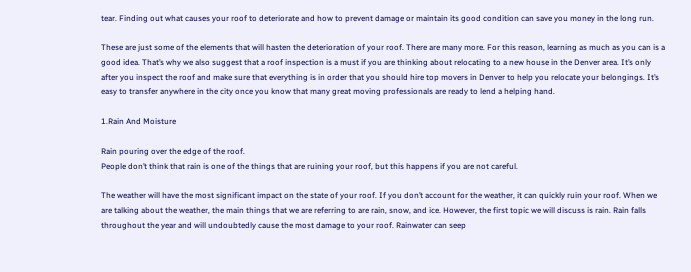tear. Finding out what causes your roof to deteriorate and how to prevent damage or maintain its good condition can save you money in the long run.

These are just some of the elements that will hasten the deterioration of your roof. There are many more. For this reason, learning as much as you can is a good idea. That’s why we also suggest that a roof inspection is a must if you are thinking about relocating to a new house in the Denver area. It’s only after you inspect the roof and make sure that everything is in order that you should hire top movers in Denver to help you relocate your belongings. It’s easy to transfer anywhere in the city once you know that many great moving professionals are ready to lend a helping hand.

1.Rain And Moisture

Rain pouring over the edge of the roof.
People don’t think that rain is one of the things that are ruining your roof, but this happens if you are not careful.

The weather will have the most significant impact on the state of your roof. If you don’t account for the weather, it can quickly ruin your roof. When we are talking about the weather, the main things that we are referring to are rain, snow, and ice. However, the first topic we will discuss is rain. Rain falls throughout the year and will undoubtedly cause the most damage to your roof. Rainwater can seep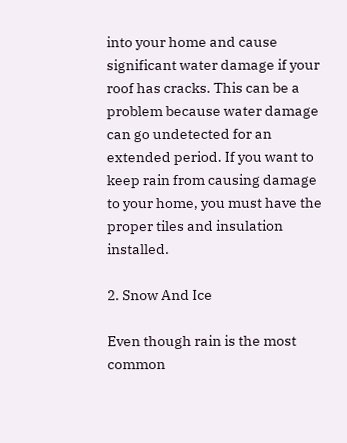into your home and cause significant water damage if your roof has cracks. This can be a problem because water damage can go undetected for an extended period. If you want to keep rain from causing damage to your home, you must have the proper tiles and insulation installed.

2. Snow And Ice

Even though rain is the most common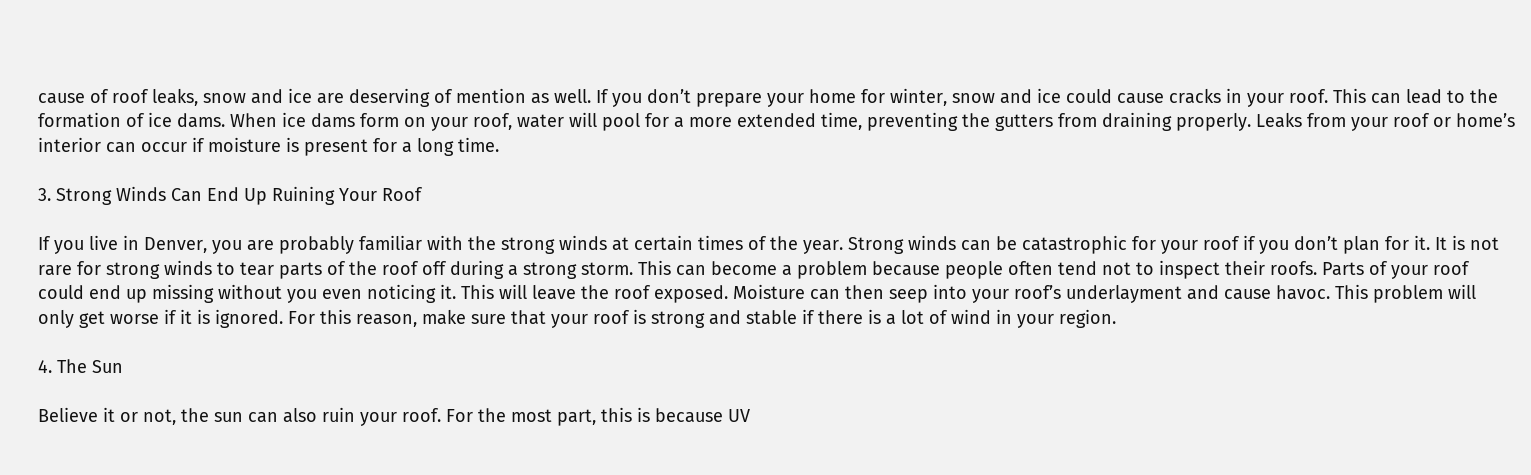cause of roof leaks, snow and ice are deserving of mention as well. If you don’t prepare your home for winter, snow and ice could cause cracks in your roof. This can lead to the formation of ice dams. When ice dams form on your roof, water will pool for a more extended time, preventing the gutters from draining properly. Leaks from your roof or home’s interior can occur if moisture is present for a long time.

3. Strong Winds Can End Up Ruining Your Roof

If you live in Denver, you are probably familiar with the strong winds at certain times of the year. Strong winds can be catastrophic for your roof if you don’t plan for it. It is not rare for strong winds to tear parts of the roof off during a strong storm. This can become a problem because people often tend not to inspect their roofs. Parts of your roof could end up missing without you even noticing it. This will leave the roof exposed. Moisture can then seep into your roof’s underlayment and cause havoc. This problem will only get worse if it is ignored. For this reason, make sure that your roof is strong and stable if there is a lot of wind in your region.

4. The Sun

Believe it or not, the sun can also ruin your roof. For the most part, this is because UV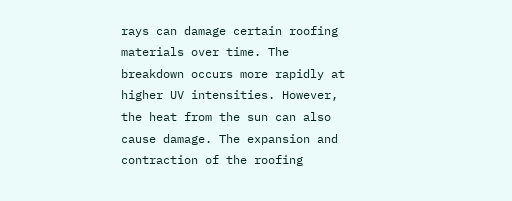rays can damage certain roofing materials over time. The breakdown occurs more rapidly at higher UV intensities. However, the heat from the sun can also cause damage. The expansion and contraction of the roofing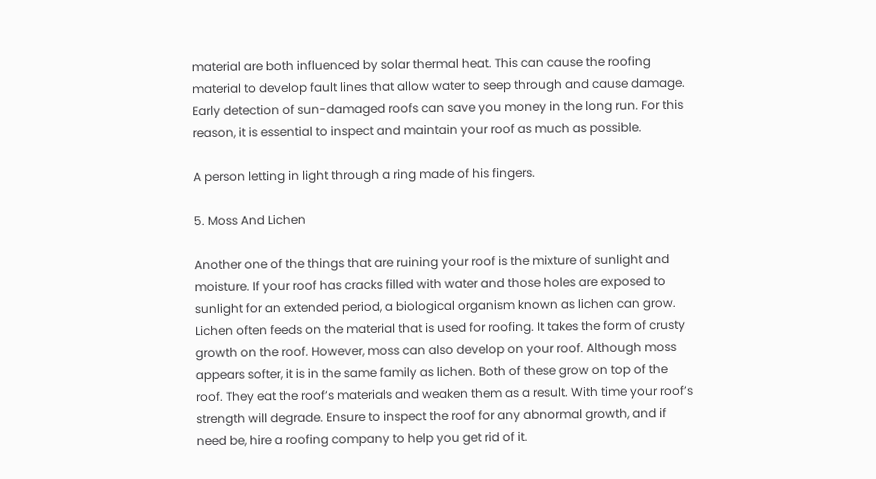material are both influenced by solar thermal heat. This can cause the roofing material to develop fault lines that allow water to seep through and cause damage. Early detection of sun-damaged roofs can save you money in the long run. For this reason, it is essential to inspect and maintain your roof as much as possible.

A person letting in light through a ring made of his fingers.

5. Moss And Lichen

Another one of the things that are ruining your roof is the mixture of sunlight and moisture. If your roof has cracks filled with water and those holes are exposed to sunlight for an extended period, a biological organism known as lichen can grow. Lichen often feeds on the material that is used for roofing. It takes the form of crusty growth on the roof. However, moss can also develop on your roof. Although moss appears softer, it is in the same family as lichen. Both of these grow on top of the roof. They eat the roof’s materials and weaken them as a result. With time your roof’s strength will degrade. Ensure to inspect the roof for any abnormal growth, and if need be, hire a roofing company to help you get rid of it.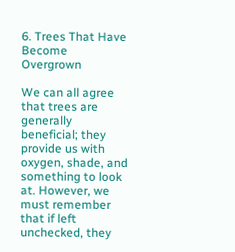6. Trees That Have Become Overgrown

We can all agree that trees are generally beneficial; they provide us with oxygen, shade, and something to look at. However, we must remember that if left unchecked, they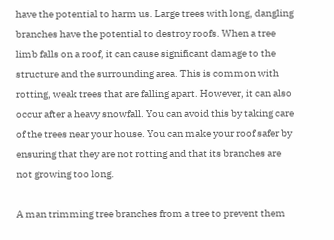have the potential to harm us. Large trees with long, dangling branches have the potential to destroy roofs. When a tree limb falls on a roof, it can cause significant damage to the structure and the surrounding area. This is common with rotting, weak trees that are falling apart. However, it can also occur after a heavy snowfall. You can avoid this by taking care of the trees near your house. You can make your roof safer by ensuring that they are not rotting and that its branches are not growing too long.

A man trimming tree branches from a tree to prevent them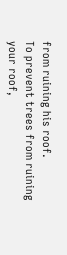from ruining his roof.
To prevent trees from ruining your roof,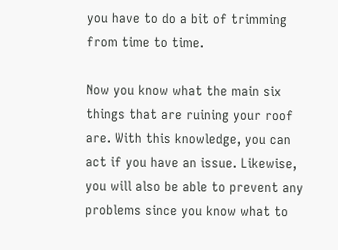you have to do a bit of trimming from time to time.

Now you know what the main six things that are ruining your roof are. With this knowledge, you can act if you have an issue. Likewise, you will also be able to prevent any problems since you know what to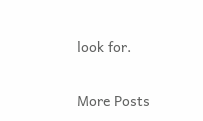look for.


More Posts